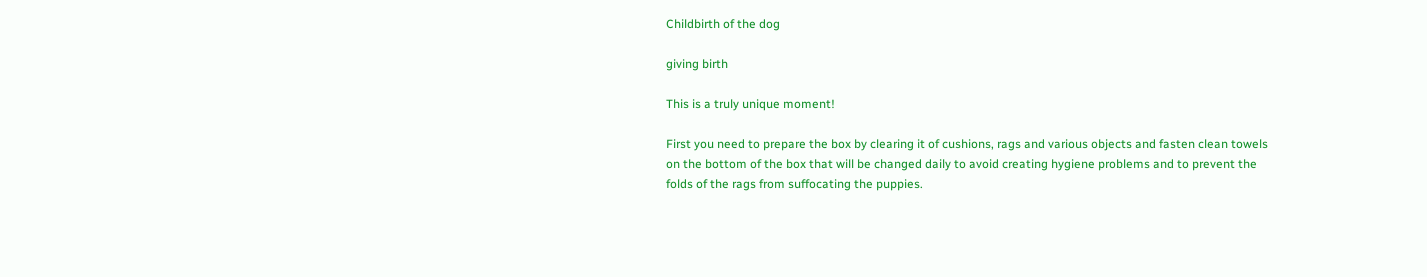Childbirth of the dog

giving birth

This is a truly unique moment!

First you need to prepare the box by clearing it of cushions, rags and various objects and fasten clean towels on the bottom of the box that will be changed daily to avoid creating hygiene problems and to prevent the folds of the rags from suffocating the puppies.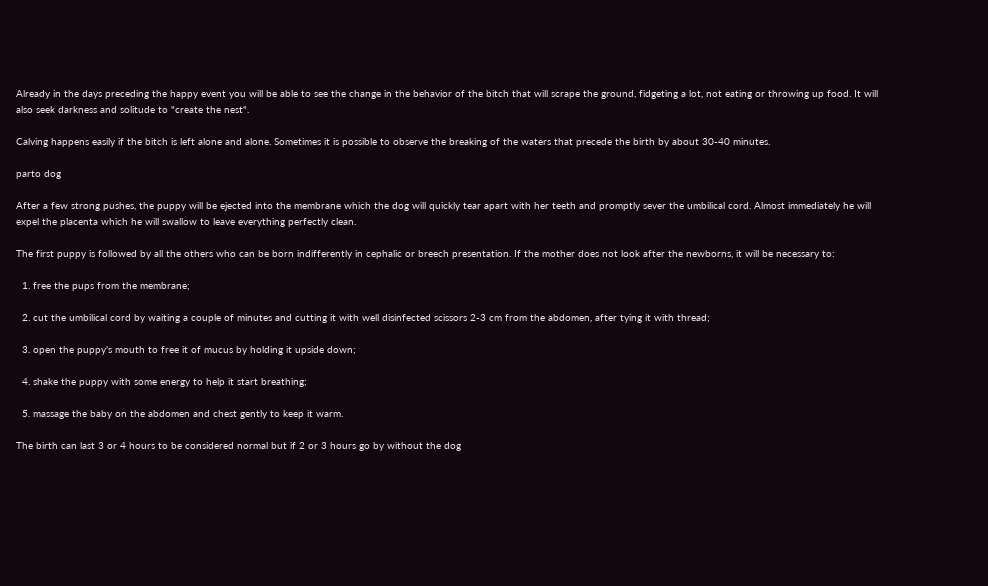Already in the days preceding the happy event you will be able to see the change in the behavior of the bitch that will scrape the ground, fidgeting a lot, not eating or throwing up food. It will also seek darkness and solitude to "create the nest".

Calving happens easily if the bitch is left alone and alone. Sometimes it is possible to observe the breaking of the waters that precede the birth by about 30-40 minutes.

parto dog

After a few strong pushes, the puppy will be ejected into the membrane which the dog will quickly tear apart with her teeth and promptly sever the umbilical cord. Almost immediately he will expel the placenta which he will swallow to leave everything perfectly clean.

The first puppy is followed by all the others who can be born indifferently in cephalic or breech presentation. If the mother does not look after the newborns, it will be necessary to:

  1. free the pups from the membrane;

  2. cut the umbilical cord by waiting a couple of minutes and cutting it with well disinfected scissors 2-3 cm from the abdomen, after tying it with thread;

  3. open the puppy's mouth to free it of mucus by holding it upside down;

  4. shake the puppy with some energy to help it start breathing;

  5. massage the baby on the abdomen and chest gently to keep it warm.

The birth can last 3 or 4 hours to be considered normal but if 2 or 3 hours go by without the dog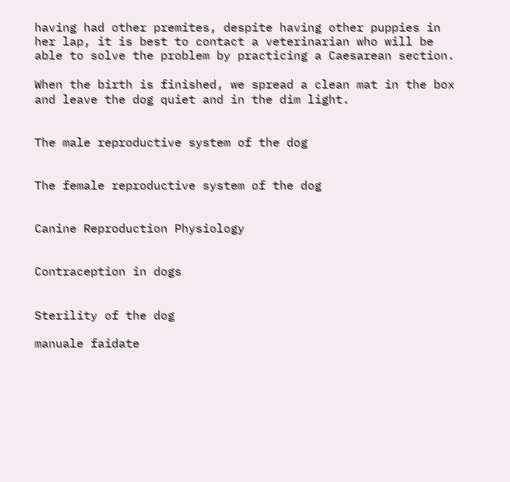having had other premites, despite having other puppies in her lap, it is best to contact a veterinarian who will be able to solve the problem by practicing a Caesarean section.

When the birth is finished, we spread a clean mat in the box and leave the dog quiet and in the dim light.


The male reproductive system of the dog


The female reproductive system of the dog


Canine Reproduction Physiology


Contraception in dogs


Sterility of the dog

manuale faidate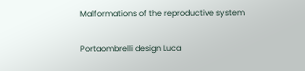Malformations of the reproductive system

Portaombrelli design Luca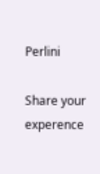Perlini

Share your experence